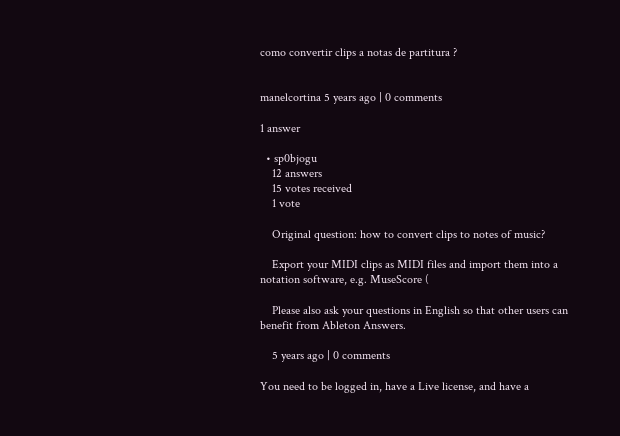como convertir clips a notas de partitura ?


manelcortina 5 years ago | 0 comments

1 answer

  • sp0bjogu
    12 answers
    15 votes received
    1 vote

    Original question: how to convert clips to notes of music?

    Export your MIDI clips as MIDI files and import them into a notation software, e.g. MuseScore (

    Please also ask your questions in English so that other users can benefit from Ableton Answers.

    5 years ago | 0 comments

You need to be logged in, have a Live license, and have a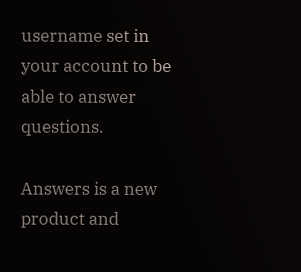username set in your account to be able to answer questions.

Answers is a new product and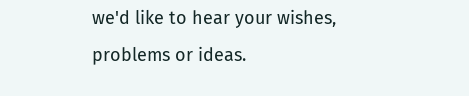we'd like to hear your wishes, problems or ideas.